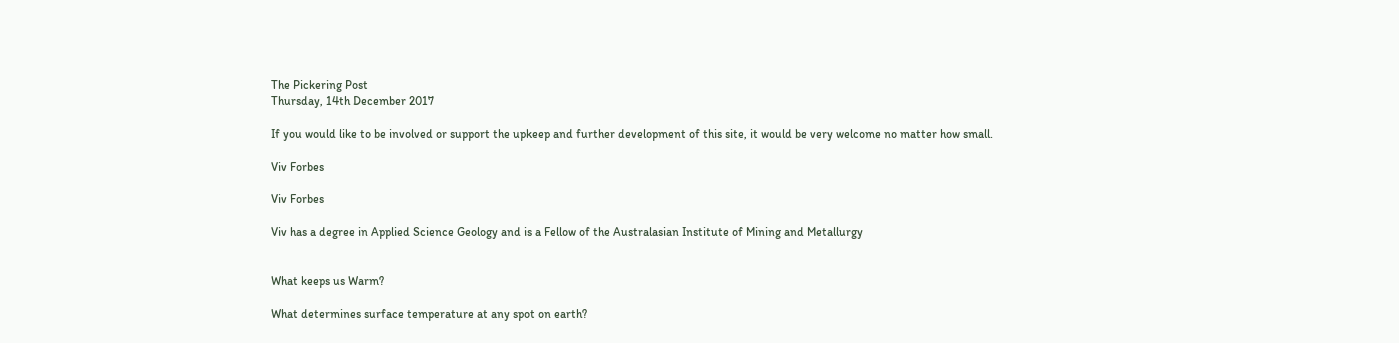The Pickering Post
Thursday, 14th December 2017

If you would like to be involved or support the upkeep and further development of this site, it would be very welcome no matter how small.

Viv Forbes

Viv Forbes

Viv has a degree in Applied Science Geology and is a Fellow of the Australasian Institute of Mining and Metallurgy


What keeps us Warm?

What determines surface temperature at any spot on earth?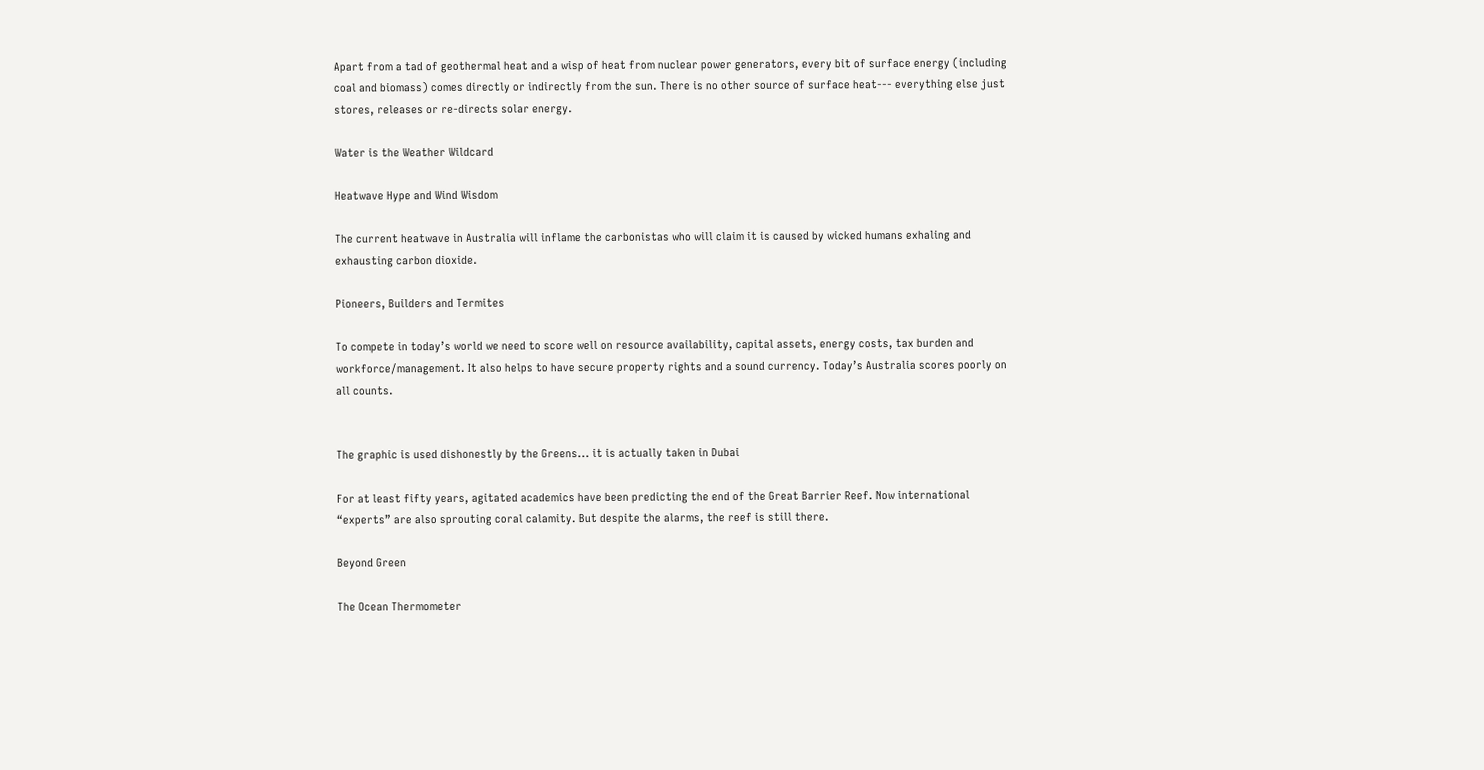Apart from a tad of geothermal heat and a wisp of heat from nuclear power generators, every bit of surface energy (including coal and biomass) comes directly or indirectly from the sun. There is no other source of surface heat--- everything else just stores, releases or re-directs solar energy.

Water is the Weather Wildcard

Heatwave Hype and Wind Wisdom

The current heatwave in Australia will inflame the carbonistas who will claim it is caused by wicked humans exhaling and exhausting carbon dioxide.

Pioneers, Builders and Termites

To compete in today’s world we need to score well on resource availability, capital assets, energy costs, tax burden and workforce/management. It also helps to have secure property rights and a sound currency. Today’s Australia scores poorly on all counts.


The graphic is used dishonestly by the Greens... it is actually taken in Dubai

For at least fifty years, agitated academics have been predicting the end of the Great Barrier Reef. Now international “experts” are also sprouting coral calamity. But despite the alarms, the reef is still there.

Beyond Green

The Ocean Thermometer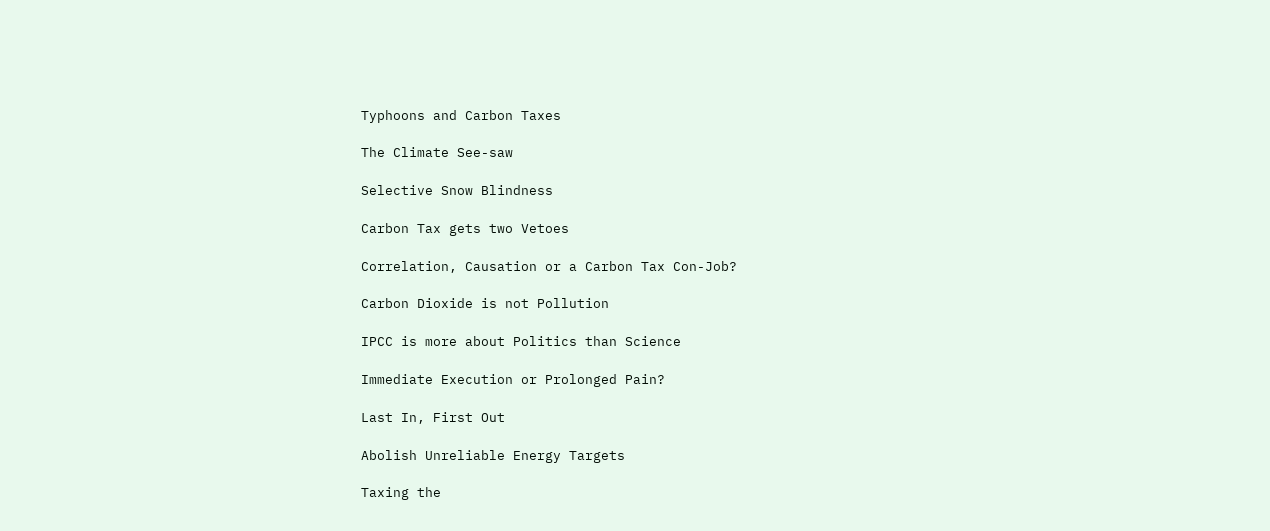Typhoons and Carbon Taxes

The Climate See-saw

Selective Snow Blindness

Carbon Tax gets two Vetoes

Correlation, Causation or a Carbon Tax Con-Job?

Carbon Dioxide is not Pollution

IPCC is more about Politics than Science

Immediate Execution or Prolonged Pain?

Last In, First Out

Abolish Unreliable Energy Targets

Taxing the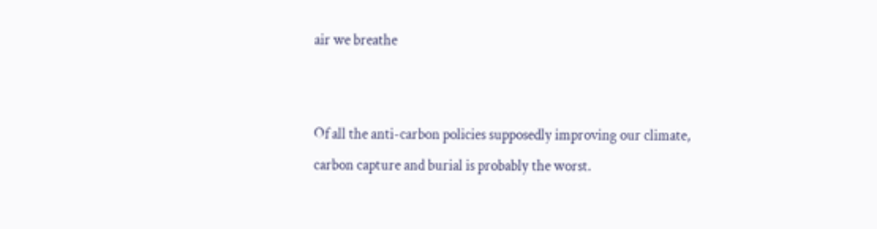air we breathe


Of all the anti-carbon policies supposedly improving our climate, carbon capture and burial is probably the worst.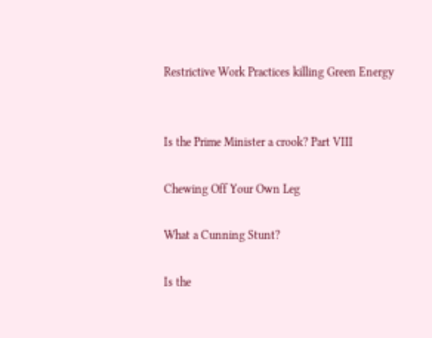Restrictive Work Practices killing Green Energy


Is the Prime Minister a crook? Part VIII

Chewing Off Your Own Leg

What a Cunning Stunt?

Is the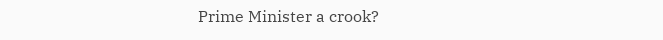Prime Minister a crook?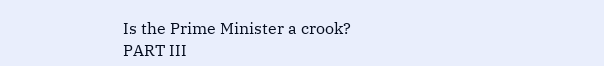Is the Prime Minister a crook? PART III